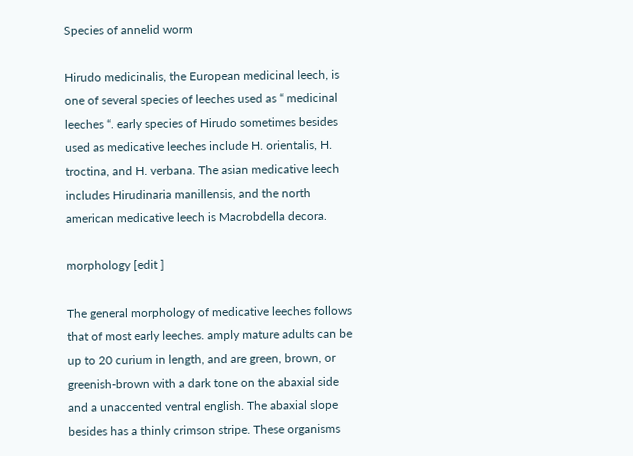Species of annelid worm

Hirudo medicinalis, the European medicinal leech, is one of several species of leeches used as “ medicinal leeches “. early species of Hirudo sometimes besides used as medicative leeches include H. orientalis, H. troctina, and H. verbana. The asian medicative leech includes Hirudinaria manillensis, and the north american medicative leech is Macrobdella decora.

morphology [edit ]

The general morphology of medicative leeches follows that of most early leeches. amply mature adults can be up to 20 curium in length, and are green, brown, or greenish-brown with a dark tone on the abaxial side and a unaccented ventral english. The abaxial slope besides has a thinly crimson stripe. These organisms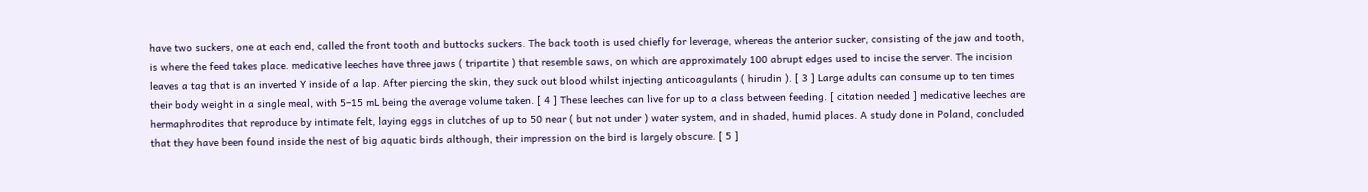have two suckers, one at each end, called the front tooth and buttocks suckers. The back tooth is used chiefly for leverage, whereas the anterior sucker, consisting of the jaw and tooth, is where the feed takes place. medicative leeches have three jaws ( tripartite ) that resemble saws, on which are approximately 100 abrupt edges used to incise the server. The incision leaves a tag that is an inverted Y inside of a lap. After piercing the skin, they suck out blood whilst injecting anticoagulants ( hirudin ). [ 3 ] Large adults can consume up to ten times their body weight in a single meal, with 5–15 mL being the average volume taken. [ 4 ] These leeches can live for up to a class between feeding. [ citation needed ] medicative leeches are hermaphrodites that reproduce by intimate felt, laying eggs in clutches of up to 50 near ( but not under ) water system, and in shaded, humid places. A study done in Poland, concluded that they have been found inside the nest of big aquatic birds although, their impression on the bird is largely obscure. [ 5 ]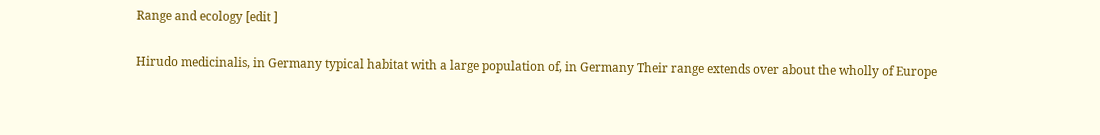Range and ecology [edit ]

Hirudo medicinalis, in Germany typical habitat with a large population of, in Germany Their range extends over about the wholly of Europe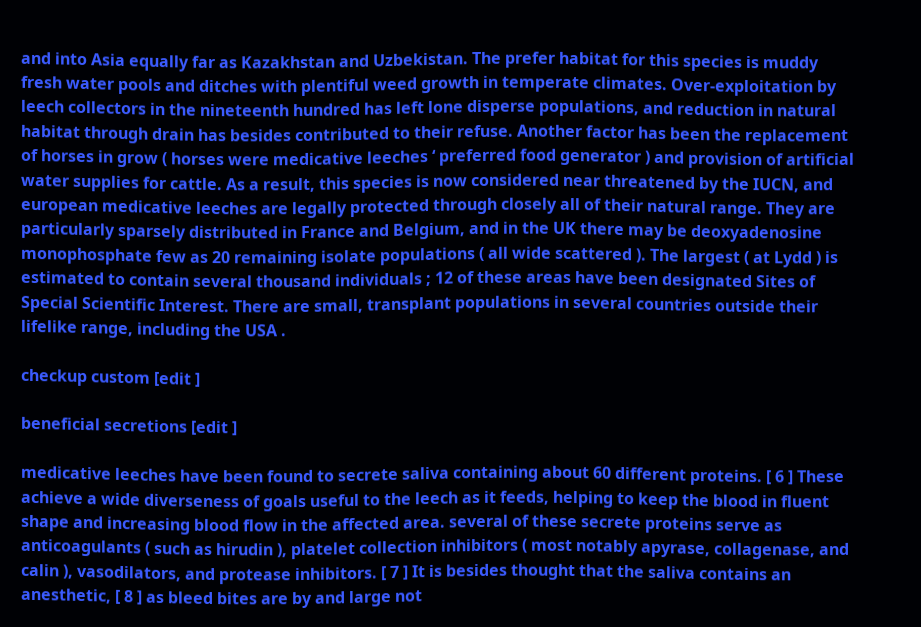and into Asia equally far as Kazakhstan and Uzbekistan. The prefer habitat for this species is muddy fresh water pools and ditches with plentiful weed growth in temperate climates. Over-exploitation by leech collectors in the nineteenth hundred has left lone disperse populations, and reduction in natural habitat through drain has besides contributed to their refuse. Another factor has been the replacement of horses in grow ( horses were medicative leeches ‘ preferred food generator ) and provision of artificial water supplies for cattle. As a result, this species is now considered near threatened by the IUCN, and european medicative leeches are legally protected through closely all of their natural range. They are particularly sparsely distributed in France and Belgium, and in the UK there may be deoxyadenosine monophosphate few as 20 remaining isolate populations ( all wide scattered ). The largest ( at Lydd ) is estimated to contain several thousand individuals ; 12 of these areas have been designated Sites of Special Scientific Interest. There are small, transplant populations in several countries outside their lifelike range, including the USA .

checkup custom [edit ]

beneficial secretions [edit ]

medicative leeches have been found to secrete saliva containing about 60 different proteins. [ 6 ] These achieve a wide diverseness of goals useful to the leech as it feeds, helping to keep the blood in fluent shape and increasing blood flow in the affected area. several of these secrete proteins serve as anticoagulants ( such as hirudin ), platelet collection inhibitors ( most notably apyrase, collagenase, and calin ), vasodilators, and protease inhibitors. [ 7 ] It is besides thought that the saliva contains an anesthetic, [ 8 ] as bleed bites are by and large not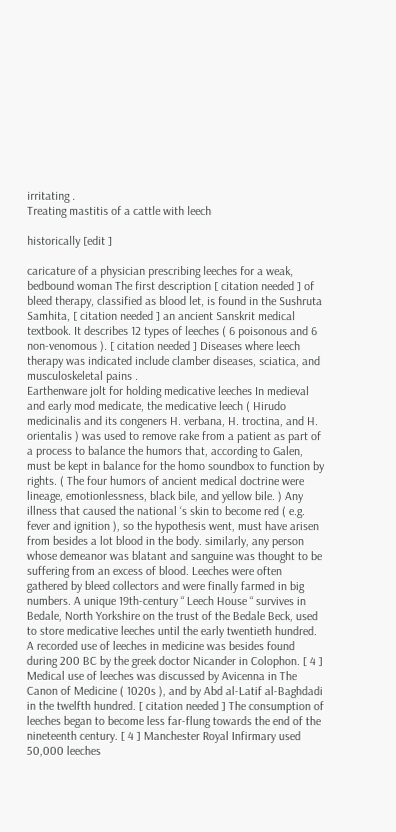irritating .
Treating mastitis of a cattle with leech

historically [edit ]

caricature of a physician prescribing leeches for a weak, bedbound woman The first description [ citation needed ] of bleed therapy, classified as blood let, is found in the Sushruta Samhita, [ citation needed ] an ancient Sanskrit medical textbook. It describes 12 types of leeches ( 6 poisonous and 6 non-venomous ). [ citation needed ] Diseases where leech therapy was indicated include clamber diseases, sciatica, and musculoskeletal pains .
Earthenware jolt for holding medicative leeches In medieval and early mod medicate, the medicative leech ( Hirudo medicinalis and its congeners H. verbana, H. troctina, and H. orientalis ) was used to remove rake from a patient as part of a process to balance the humors that, according to Galen, must be kept in balance for the homo soundbox to function by rights. ( The four humors of ancient medical doctrine were lineage, emotionlessness, black bile, and yellow bile. ) Any illness that caused the national ‘s skin to become red ( e.g. fever and ignition ), so the hypothesis went, must have arisen from besides a lot blood in the body. similarly, any person whose demeanor was blatant and sanguine was thought to be suffering from an excess of blood. Leeches were often gathered by bleed collectors and were finally farmed in big numbers. A unique 19th-century “ Leech House “ survives in Bedale, North Yorkshire on the trust of the Bedale Beck, used to store medicative leeches until the early twentieth hundred. A recorded use of leeches in medicine was besides found during 200 BC by the greek doctor Nicander in Colophon. [ 4 ] Medical use of leeches was discussed by Avicenna in The Canon of Medicine ( 1020s ), and by Abd al-Latif al-Baghdadi in the twelfth hundred. [ citation needed ] The consumption of leeches began to become less far-flung towards the end of the nineteenth century. [ 4 ] Manchester Royal Infirmary used 50,000 leeches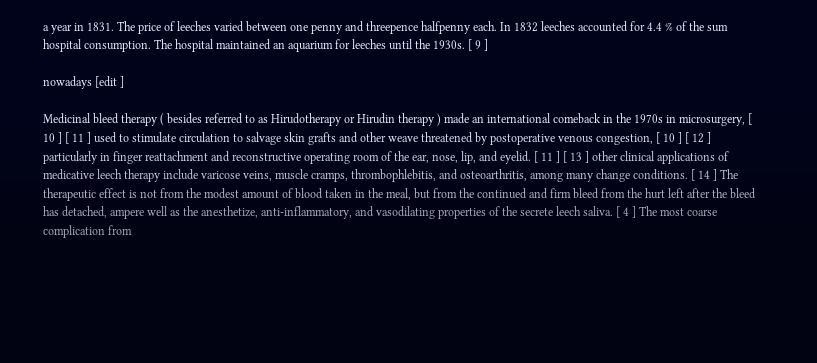a year in 1831. The price of leeches varied between one penny and threepence halfpenny each. In 1832 leeches accounted for 4.4 % of the sum hospital consumption. The hospital maintained an aquarium for leeches until the 1930s. [ 9 ]

nowadays [edit ]

Medicinal bleed therapy ( besides referred to as Hirudotherapy or Hirudin therapy ) made an international comeback in the 1970s in microsurgery, [ 10 ] [ 11 ] used to stimulate circulation to salvage skin grafts and other weave threatened by postoperative venous congestion, [ 10 ] [ 12 ] particularly in finger reattachment and reconstructive operating room of the ear, nose, lip, and eyelid. [ 11 ] [ 13 ] other clinical applications of medicative leech therapy include varicose veins, muscle cramps, thrombophlebitis, and osteoarthritis, among many change conditions. [ 14 ] The therapeutic effect is not from the modest amount of blood taken in the meal, but from the continued and firm bleed from the hurt left after the bleed has detached, ampere well as the anesthetize, anti-inflammatory, and vasodilating properties of the secrete leech saliva. [ 4 ] The most coarse complication from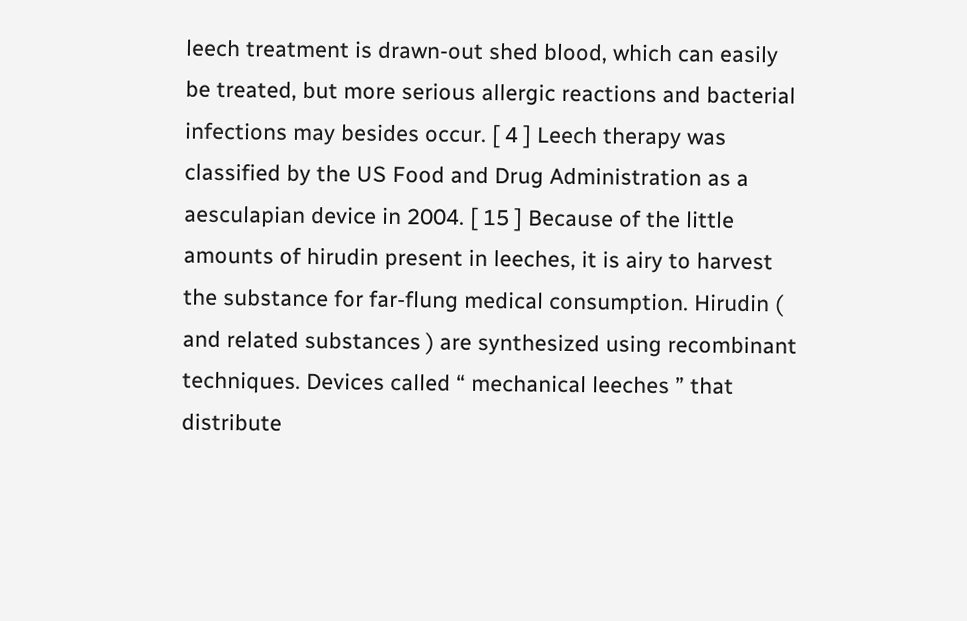leech treatment is drawn-out shed blood, which can easily be treated, but more serious allergic reactions and bacterial infections may besides occur. [ 4 ] Leech therapy was classified by the US Food and Drug Administration as a aesculapian device in 2004. [ 15 ] Because of the little amounts of hirudin present in leeches, it is airy to harvest the substance for far-flung medical consumption. Hirudin ( and related substances ) are synthesized using recombinant techniques. Devices called “ mechanical leeches ” that distribute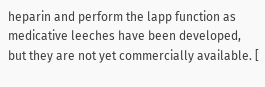heparin and perform the lapp function as medicative leeches have been developed, but they are not yet commercially available. [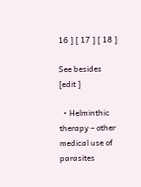16 ] [ 17 ] [ 18 ]

See besides [edit ]

  • Helminthic therapy – other medical use of parasites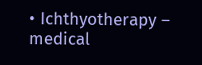• Ichthyotherapy – medical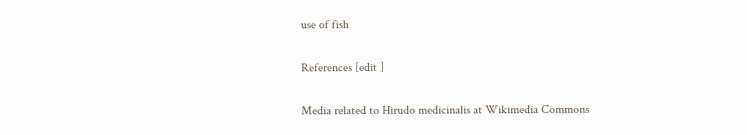use of fish

References [edit ]

Media related to Hirudo medicinalis at Wikimedia Commons